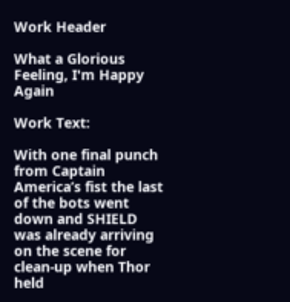Work Header

What a Glorious Feeling, I'm Happy Again

Work Text:

With one final punch from Captain America’s fist the last of the bots went down and SHIELD was already arriving on the scene for clean-up when Thor held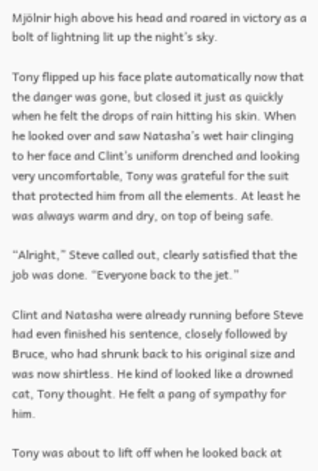Mjölnir high above his head and roared in victory as a bolt of lightning lit up the night’s sky.

Tony flipped up his face plate automatically now that the danger was gone, but closed it just as quickly when he felt the drops of rain hitting his skin. When he looked over and saw Natasha’s wet hair clinging to her face and Clint’s uniform drenched and looking very uncomfortable, Tony was grateful for the suit that protected him from all the elements. At least he was always warm and dry, on top of being safe.

“Alright,” Steve called out, clearly satisfied that the job was done. “Everyone back to the jet.”

Clint and Natasha were already running before Steve had even finished his sentence, closely followed by Bruce, who had shrunk back to his original size and was now shirtless. He kind of looked like a drowned cat, Tony thought. He felt a pang of sympathy for him.

Tony was about to lift off when he looked back at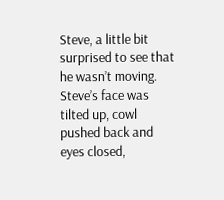Steve, a little bit surprised to see that he wasn’t moving. Steve’s face was tilted up, cowl pushed back and eyes closed,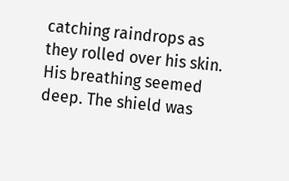catching raindrops as they rolled over his skin. His breathing seemed deep. The shield was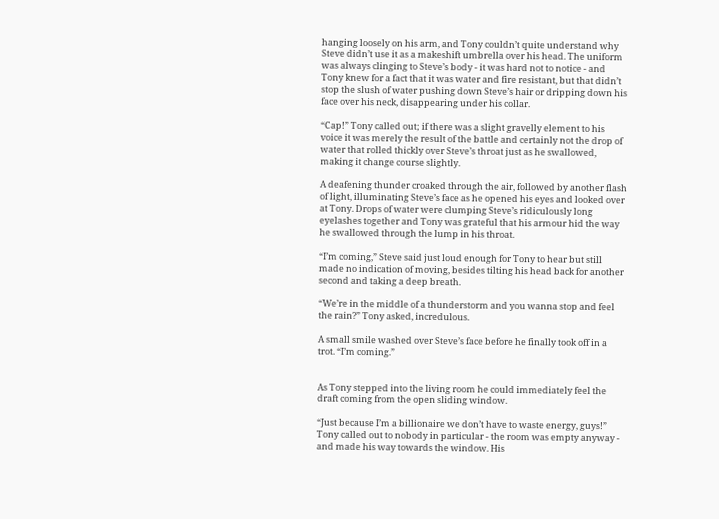hanging loosely on his arm, and Tony couldn’t quite understand why Steve didn’t use it as a makeshift umbrella over his head. The uniform was always clinging to Steve’s body - it was hard not to notice - and Tony knew for a fact that it was water and fire resistant, but that didn’t stop the slush of water pushing down Steve’s hair or dripping down his face over his neck, disappearing under his collar.

“Cap!” Tony called out; if there was a slight gravelly element to his voice it was merely the result of the battle and certainly not the drop of water that rolled thickly over Steve’s throat just as he swallowed, making it change course slightly.

A deafening thunder croaked through the air, followed by another flash of light, illuminating Steve’s face as he opened his eyes and looked over at Tony. Drops of water were clumping Steve’s ridiculously long eyelashes together and Tony was grateful that his armour hid the way he swallowed through the lump in his throat.

“I’m coming,” Steve said just loud enough for Tony to hear but still made no indication of moving, besides tilting his head back for another second and taking a deep breath.

“We’re in the middle of a thunderstorm and you wanna stop and feel the rain?” Tony asked, incredulous.

A small smile washed over Steve’s face before he finally took off in a trot. “I’m coming.”


As Tony stepped into the living room he could immediately feel the draft coming from the open sliding window.

“Just because I’m a billionaire we don’t have to waste energy, guys!” Tony called out to nobody in particular - the room was empty anyway - and made his way towards the window. His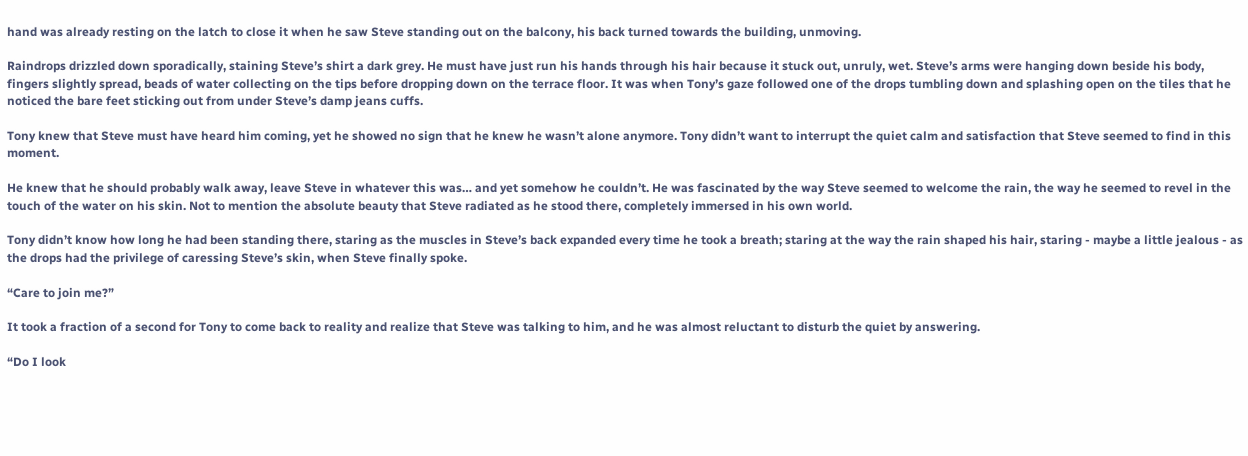hand was already resting on the latch to close it when he saw Steve standing out on the balcony, his back turned towards the building, unmoving.

Raindrops drizzled down sporadically, staining Steve’s shirt a dark grey. He must have just run his hands through his hair because it stuck out, unruly, wet. Steve’s arms were hanging down beside his body, fingers slightly spread, beads of water collecting on the tips before dropping down on the terrace floor. It was when Tony’s gaze followed one of the drops tumbling down and splashing open on the tiles that he noticed the bare feet sticking out from under Steve’s damp jeans cuffs.

Tony knew that Steve must have heard him coming, yet he showed no sign that he knew he wasn’t alone anymore. Tony didn’t want to interrupt the quiet calm and satisfaction that Steve seemed to find in this moment.

He knew that he should probably walk away, leave Steve in whatever this was… and yet somehow he couldn’t. He was fascinated by the way Steve seemed to welcome the rain, the way he seemed to revel in the touch of the water on his skin. Not to mention the absolute beauty that Steve radiated as he stood there, completely immersed in his own world.

Tony didn’t know how long he had been standing there, staring as the muscles in Steve’s back expanded every time he took a breath; staring at the way the rain shaped his hair, staring - maybe a little jealous - as the drops had the privilege of caressing Steve’s skin, when Steve finally spoke.

“Care to join me?”

It took a fraction of a second for Tony to come back to reality and realize that Steve was talking to him, and he was almost reluctant to disturb the quiet by answering.

“Do I look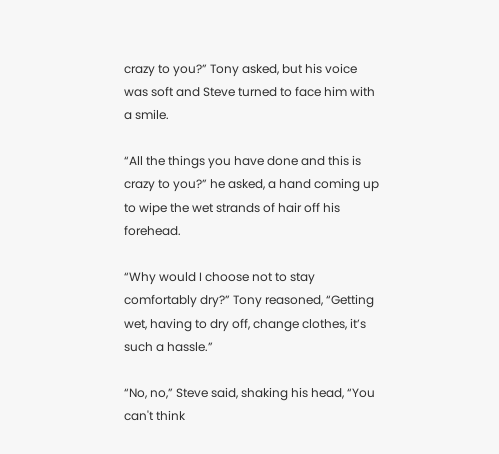crazy to you?” Tony asked, but his voice was soft and Steve turned to face him with a smile.

“All the things you have done and this is crazy to you?” he asked, a hand coming up to wipe the wet strands of hair off his forehead.

“Why would I choose not to stay comfortably dry?” Tony reasoned, “Getting wet, having to dry off, change clothes, it’s such a hassle.”

“No, no,” Steve said, shaking his head, “You can't think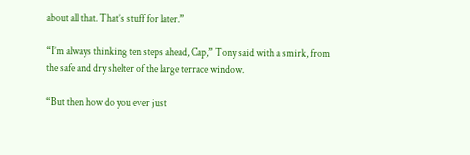about all that. That’s stuff for later.”

“I’m always thinking ten steps ahead, Cap,” Tony said with a smirk, from the safe and dry shelter of the large terrace window.

“But then how do you ever just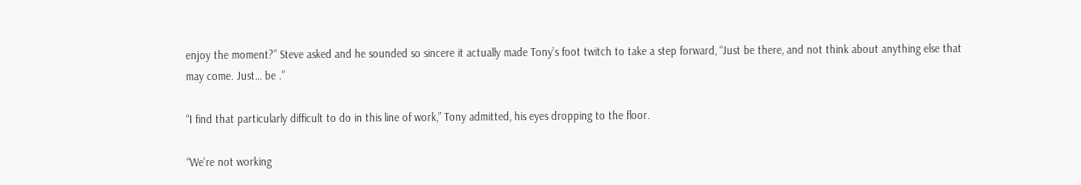enjoy the moment?” Steve asked and he sounded so sincere it actually made Tony’s foot twitch to take a step forward, “Just be there, and not think about anything else that may come. Just… be .”

“I find that particularly difficult to do in this line of work,” Tony admitted, his eyes dropping to the floor.

“We’re not working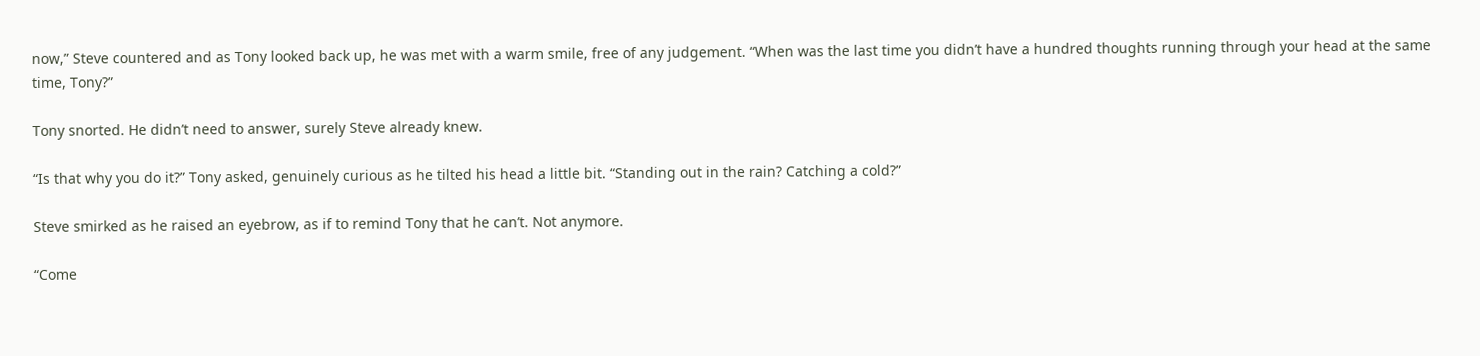now,” Steve countered and as Tony looked back up, he was met with a warm smile, free of any judgement. “When was the last time you didn’t have a hundred thoughts running through your head at the same time, Tony?”

Tony snorted. He didn’t need to answer, surely Steve already knew.

“Is that why you do it?” Tony asked, genuinely curious as he tilted his head a little bit. “Standing out in the rain? Catching a cold?”

Steve smirked as he raised an eyebrow, as if to remind Tony that he can’t. Not anymore.

“Come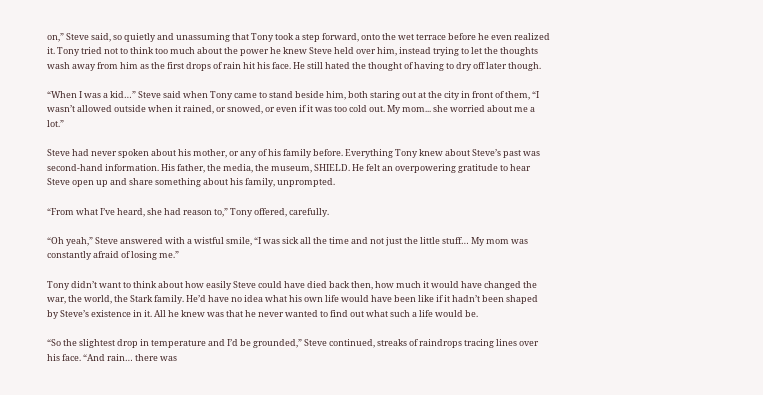on,” Steve said, so quietly and unassuming that Tony took a step forward, onto the wet terrace before he even realized it. Tony tried not to think too much about the power he knew Steve held over him, instead trying to let the thoughts wash away from him as the first drops of rain hit his face. He still hated the thought of having to dry off later though.

“When I was a kid…” Steve said when Tony came to stand beside him, both staring out at the city in front of them, “I wasn’t allowed outside when it rained, or snowed, or even if it was too cold out. My mom... she worried about me a lot.”

Steve had never spoken about his mother, or any of his family before. Everything Tony knew about Steve’s past was second-hand information. His father, the media, the museum, SHIELD. He felt an overpowering gratitude to hear Steve open up and share something about his family, unprompted.

“From what I’ve heard, she had reason to,” Tony offered, carefully.

“Oh yeah,” Steve answered with a wistful smile, “I was sick all the time and not just the little stuff… My mom was constantly afraid of losing me.”

Tony didn’t want to think about how easily Steve could have died back then, how much it would have changed the war, the world, the Stark family. He’d have no idea what his own life would have been like if it hadn’t been shaped by Steve’s existence in it. All he knew was that he never wanted to find out what such a life would be.

“So the slightest drop in temperature and I’d be grounded,” Steve continued, streaks of raindrops tracing lines over his face. “And rain… there was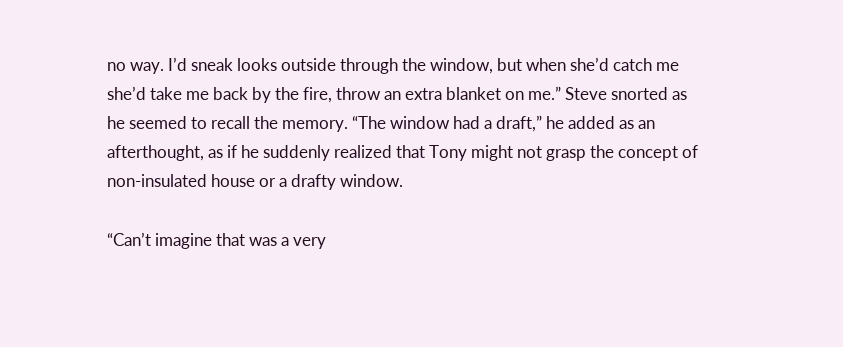no way. I’d sneak looks outside through the window, but when she’d catch me she’d take me back by the fire, throw an extra blanket on me.” Steve snorted as he seemed to recall the memory. “The window had a draft,” he added as an afterthought, as if he suddenly realized that Tony might not grasp the concept of non-insulated house or a drafty window.

“Can’t imagine that was a very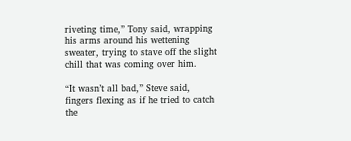riveting time,” Tony said, wrapping his arms around his wettening sweater, trying to stave off the slight chill that was coming over him.

“It wasn’t all bad,” Steve said, fingers flexing as if he tried to catch the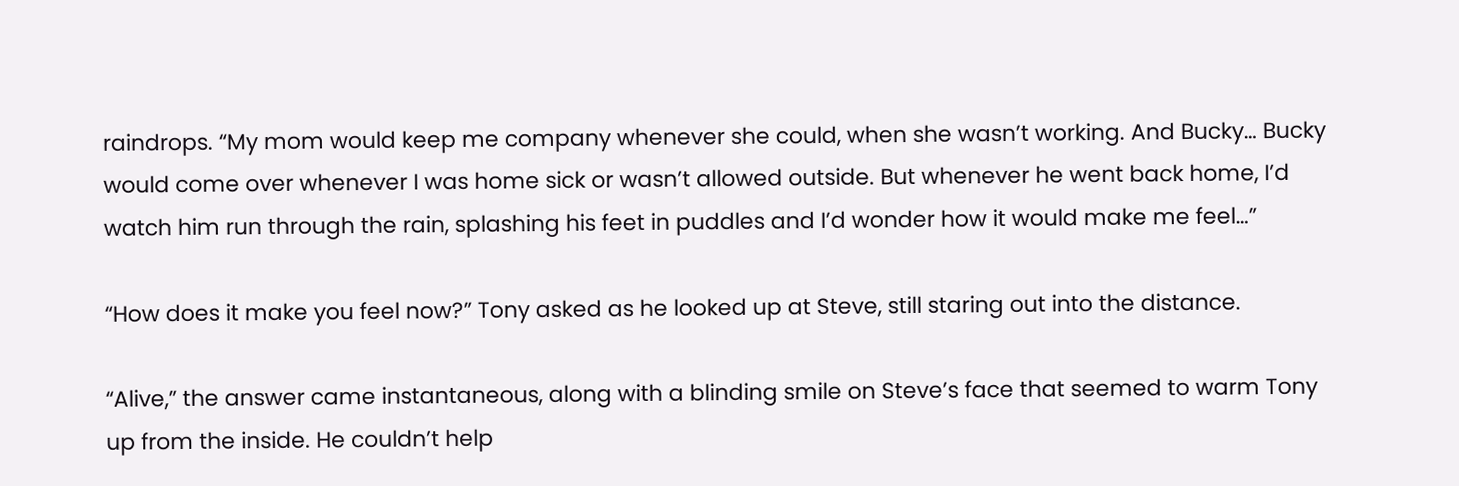raindrops. “My mom would keep me company whenever she could, when she wasn’t working. And Bucky… Bucky would come over whenever I was home sick or wasn’t allowed outside. But whenever he went back home, I’d watch him run through the rain, splashing his feet in puddles and I’d wonder how it would make me feel…”

“How does it make you feel now?” Tony asked as he looked up at Steve, still staring out into the distance.

“Alive,” the answer came instantaneous, along with a blinding smile on Steve’s face that seemed to warm Tony up from the inside. He couldn’t help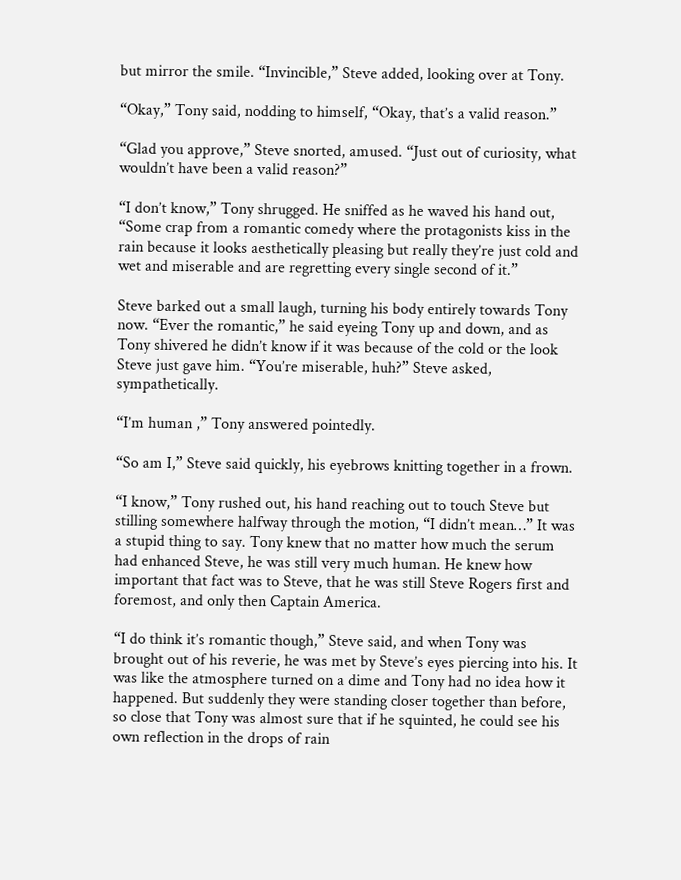but mirror the smile. “Invincible,” Steve added, looking over at Tony.

“Okay,” Tony said, nodding to himself, “Okay, that’s a valid reason.”

“Glad you approve,” Steve snorted, amused. “Just out of curiosity, what wouldn’t have been a valid reason?”

“I don’t know,” Tony shrugged. He sniffed as he waved his hand out, “Some crap from a romantic comedy where the protagonists kiss in the rain because it looks aesthetically pleasing but really they’re just cold and wet and miserable and are regretting every single second of it.”

Steve barked out a small laugh, turning his body entirely towards Tony now. “Ever the romantic,” he said eyeing Tony up and down, and as Tony shivered he didn’t know if it was because of the cold or the look Steve just gave him. “You’re miserable, huh?” Steve asked, sympathetically.

“I’m human ,” Tony answered pointedly.

“So am I,” Steve said quickly, his eyebrows knitting together in a frown.

“I know,” Tony rushed out, his hand reaching out to touch Steve but stilling somewhere halfway through the motion, “I didn’t mean…” It was a stupid thing to say. Tony knew that no matter how much the serum had enhanced Steve, he was still very much human. He knew how important that fact was to Steve, that he was still Steve Rogers first and foremost, and only then Captain America.

“I do think it’s romantic though,” Steve said, and when Tony was brought out of his reverie, he was met by Steve’s eyes piercing into his. It was like the atmosphere turned on a dime and Tony had no idea how it happened. But suddenly they were standing closer together than before, so close that Tony was almost sure that if he squinted, he could see his own reflection in the drops of rain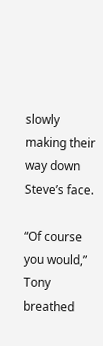slowly making their way down Steve’s face.

“Of course you would,” Tony breathed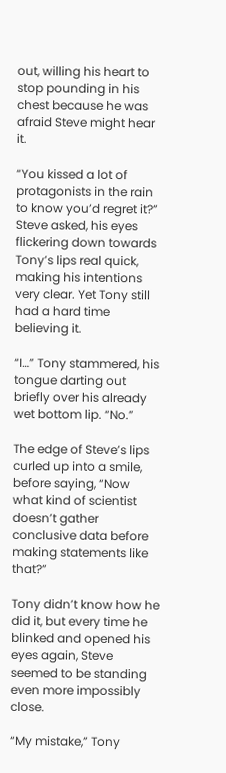out, willing his heart to stop pounding in his chest because he was afraid Steve might hear it.

“You kissed a lot of protagonists in the rain to know you’d regret it?” Steve asked, his eyes flickering down towards Tony’s lips real quick, making his intentions very clear. Yet Tony still had a hard time believing it.

“I…” Tony stammered, his tongue darting out briefly over his already wet bottom lip. “No.”

The edge of Steve’s lips curled up into a smile, before saying, “Now what kind of scientist doesn’t gather conclusive data before making statements like that?”

Tony didn’t know how he did it, but every time he blinked and opened his eyes again, Steve seemed to be standing even more impossibly close.

“My mistake,” Tony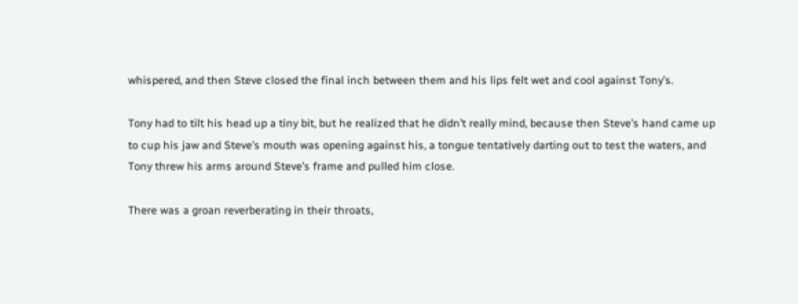whispered, and then Steve closed the final inch between them and his lips felt wet and cool against Tony’s.

Tony had to tilt his head up a tiny bit, but he realized that he didn’t really mind, because then Steve’s hand came up to cup his jaw and Steve’s mouth was opening against his, a tongue tentatively darting out to test the waters, and Tony threw his arms around Steve’s frame and pulled him close.

There was a groan reverberating in their throats,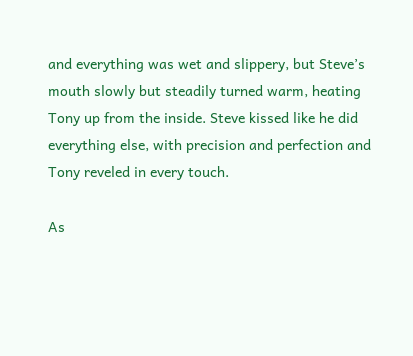and everything was wet and slippery, but Steve’s mouth slowly but steadily turned warm, heating Tony up from the inside. Steve kissed like he did everything else, with precision and perfection and Tony reveled in every touch.

As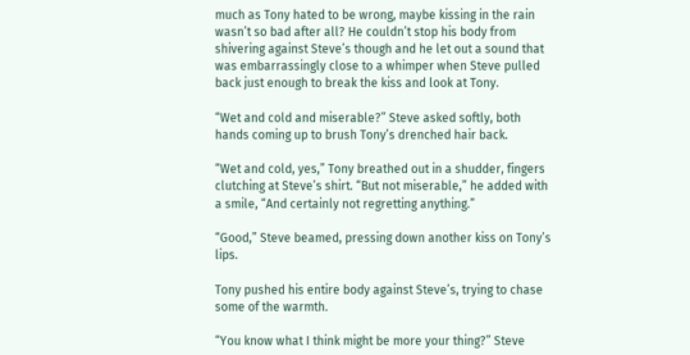much as Tony hated to be wrong, maybe kissing in the rain wasn’t so bad after all? He couldn’t stop his body from shivering against Steve’s though and he let out a sound that was embarrassingly close to a whimper when Steve pulled back just enough to break the kiss and look at Tony.

“Wet and cold and miserable?” Steve asked softly, both hands coming up to brush Tony’s drenched hair back.

“Wet and cold, yes,” Tony breathed out in a shudder, fingers clutching at Steve’s shirt. “But not miserable,” he added with a smile, “And certainly not regretting anything.”

“Good,” Steve beamed, pressing down another kiss on Tony’s lips.

Tony pushed his entire body against Steve’s, trying to chase some of the warmth.

“You know what I think might be more your thing?” Steve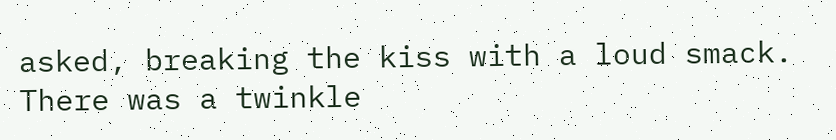asked, breaking the kiss with a loud smack. There was a twinkle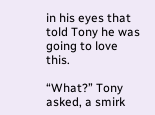in his eyes that told Tony he was going to love this.

“What?” Tony asked, a smirk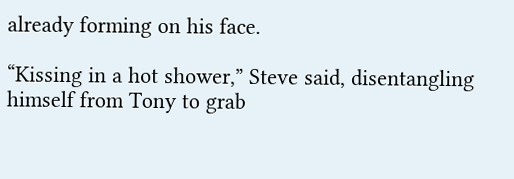already forming on his face.

“Kissing in a hot shower,” Steve said, disentangling himself from Tony to grab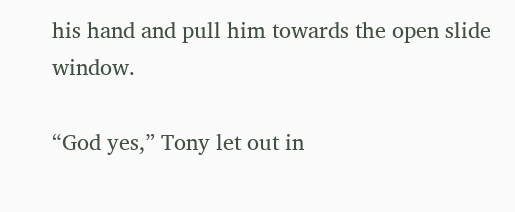his hand and pull him towards the open slide window.

“God yes,” Tony let out in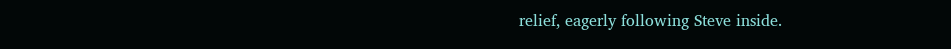relief, eagerly following Steve inside.